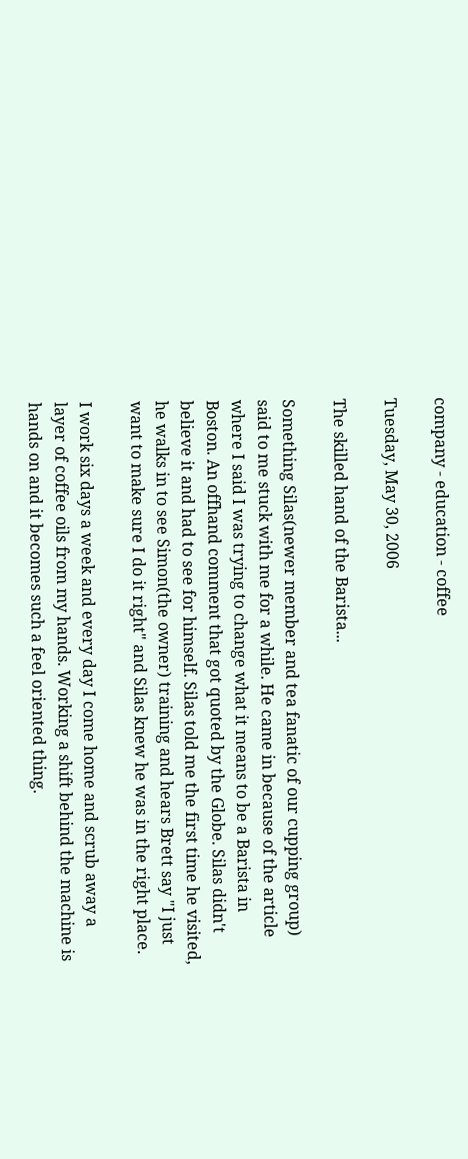company - education - coffee

Tuesday, May 30, 2006

The skilled hand of the Barista...

Something Silas(newer member and tea fanatic of our cupping group) said to me stuck with me for a while. He came in because of the article where I said I was trying to change what it means to be a Barista in Boston. An offhand comment that got quoted by the Globe. Silas didn't believe it and had to see for himself. Silas told me the first time he visited, he walks in to see Simon(the owner) training and hears Brett say "I just want to make sure I do it right" and Silas knew he was in the right place.

I work six days a week and every day I come home and scrub away a layer of coffee oils from my hands. Working a shift behind the machine is hands on and it becomes such a feel oriented thing.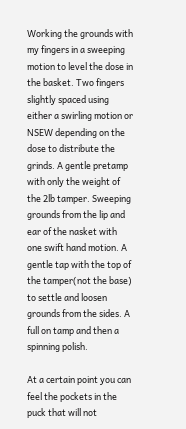Working the grounds with my fingers in a sweeping motion to level the dose in the basket. Two fingers slightly spaced using either a swirling motion or NSEW depending on the dose to distribute the grinds. A gentle pretamp with only the weight of the 2lb tamper. Sweeping grounds from the lip and ear of the nasket with one swift hand motion. A gentle tap with the top of the tamper(not the base) to settle and loosen grounds from the sides. A full on tamp and then a spinning polish.

At a certain point you can feel the pockets in the puck that will not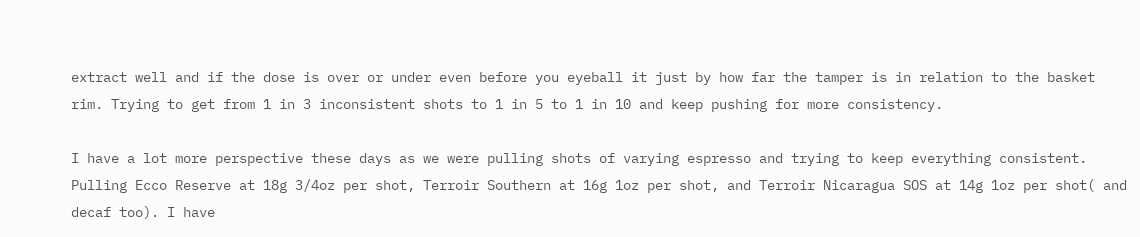extract well and if the dose is over or under even before you eyeball it just by how far the tamper is in relation to the basket rim. Trying to get from 1 in 3 inconsistent shots to 1 in 5 to 1 in 10 and keep pushing for more consistency.

I have a lot more perspective these days as we were pulling shots of varying espresso and trying to keep everything consistent. Pulling Ecco Reserve at 18g 3/4oz per shot, Terroir Southern at 16g 1oz per shot, and Terroir Nicaragua SOS at 14g 1oz per shot( and decaf too). I have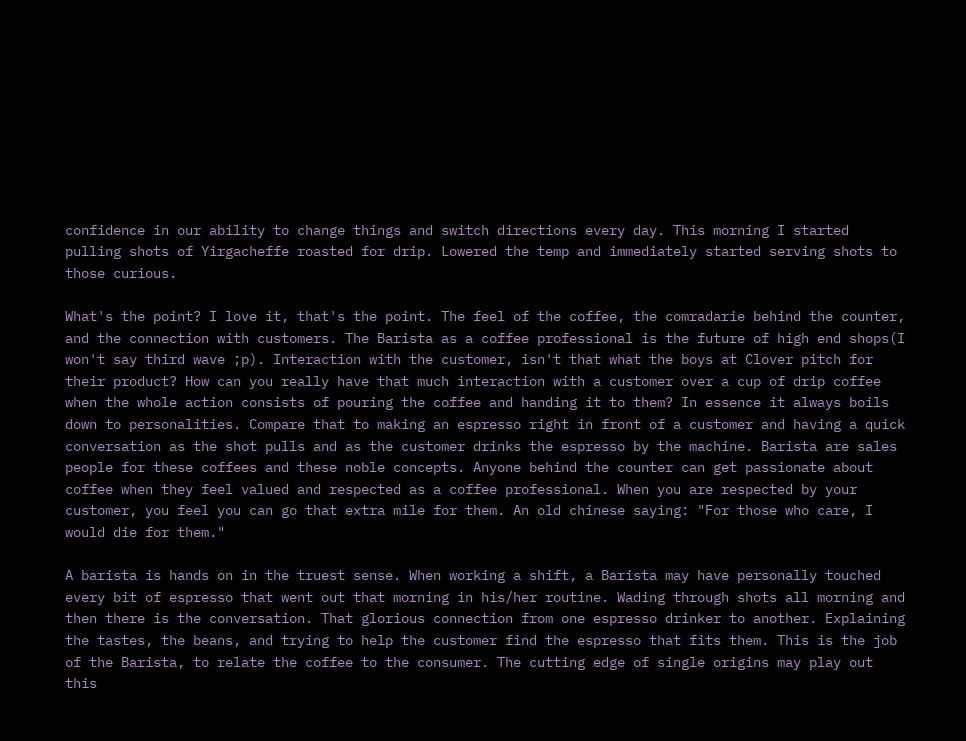confidence in our ability to change things and switch directions every day. This morning I started pulling shots of Yirgacheffe roasted for drip. Lowered the temp and immediately started serving shots to those curious.

What's the point? I love it, that's the point. The feel of the coffee, the comradarie behind the counter, and the connection with customers. The Barista as a coffee professional is the future of high end shops(I won't say third wave ;p). Interaction with the customer, isn't that what the boys at Clover pitch for their product? How can you really have that much interaction with a customer over a cup of drip coffee when the whole action consists of pouring the coffee and handing it to them? In essence it always boils down to personalities. Compare that to making an espresso right in front of a customer and having a quick conversation as the shot pulls and as the customer drinks the espresso by the machine. Barista are sales people for these coffees and these noble concepts. Anyone behind the counter can get passionate about coffee when they feel valued and respected as a coffee professional. When you are respected by your customer, you feel you can go that extra mile for them. An old chinese saying: "For those who care, I would die for them."

A barista is hands on in the truest sense. When working a shift, a Barista may have personally touched every bit of espresso that went out that morning in his/her routine. Wading through shots all morning and then there is the conversation. That glorious connection from one espresso drinker to another. Explaining the tastes, the beans, and trying to help the customer find the espresso that fits them. This is the job of the Barista, to relate the coffee to the consumer. The cutting edge of single origins may play out this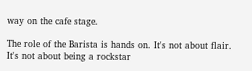way on the cafe stage.

The role of the Barista is hands on. It's not about flair. It's not about being a rockstar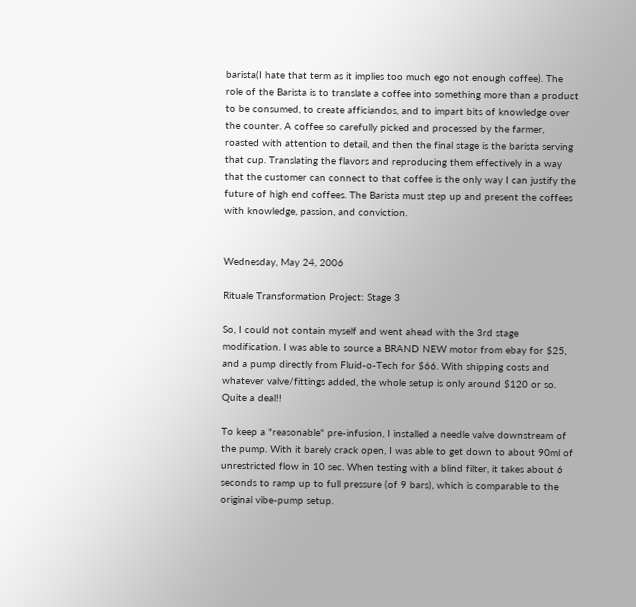barista(I hate that term as it implies too much ego not enough coffee). The role of the Barista is to translate a coffee into something more than a product to be consumed, to create afficiandos, and to impart bits of knowledge over the counter. A coffee so carefully picked and processed by the farmer, roasted with attention to detail, and then the final stage is the barista serving that cup. Translating the flavors and reproducing them effectively in a way that the customer can connect to that coffee is the only way I can justify the future of high end coffees. The Barista must step up and present the coffees with knowledge, passion, and conviction.


Wednesday, May 24, 2006

Rituale Transformation Project: Stage 3

So, I could not contain myself and went ahead with the 3rd stage modification. I was able to source a BRAND NEW motor from ebay for $25, and a pump directly from Fluid-o-Tech for $66. With shipping costs and whatever valve/fittings added, the whole setup is only around $120 or so. Quite a deal!!

To keep a "reasonable" pre-infusion, I installed a needle valve downstream of the pump. With it barely crack open, I was able to get down to about 90ml of unrestricted flow in 10 sec. When testing with a blind filter, it takes about 6 seconds to ramp up to full pressure (of 9 bars), which is comparable to the original vibe-pump setup.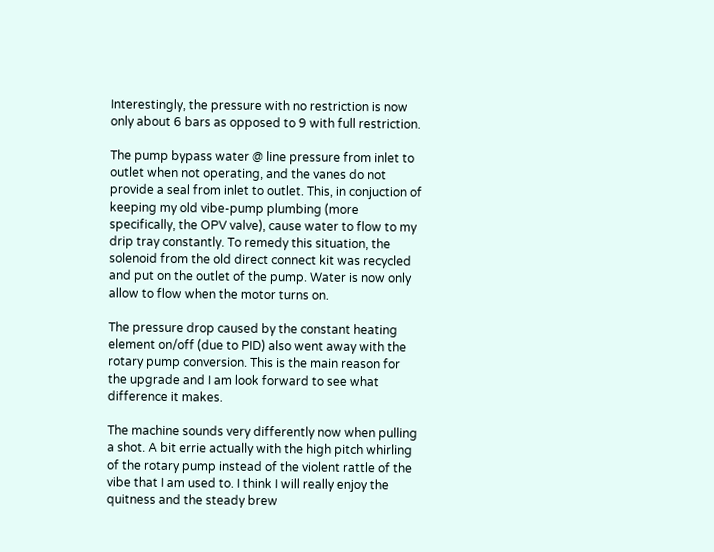Interestingly, the pressure with no restriction is now only about 6 bars as opposed to 9 with full restriction.

The pump bypass water @ line pressure from inlet to outlet when not operating, and the vanes do not provide a seal from inlet to outlet. This, in conjuction of keeping my old vibe-pump plumbing (more specifically, the OPV valve), cause water to flow to my drip tray constantly. To remedy this situation, the solenoid from the old direct connect kit was recycled and put on the outlet of the pump. Water is now only allow to flow when the motor turns on.

The pressure drop caused by the constant heating element on/off (due to PID) also went away with the rotary pump conversion. This is the main reason for the upgrade and I am look forward to see what difference it makes.

The machine sounds very differently now when pulling a shot. A bit errie actually with the high pitch whirling of the rotary pump instead of the violent rattle of the vibe that I am used to. I think I will really enjoy the quitness and the steady brew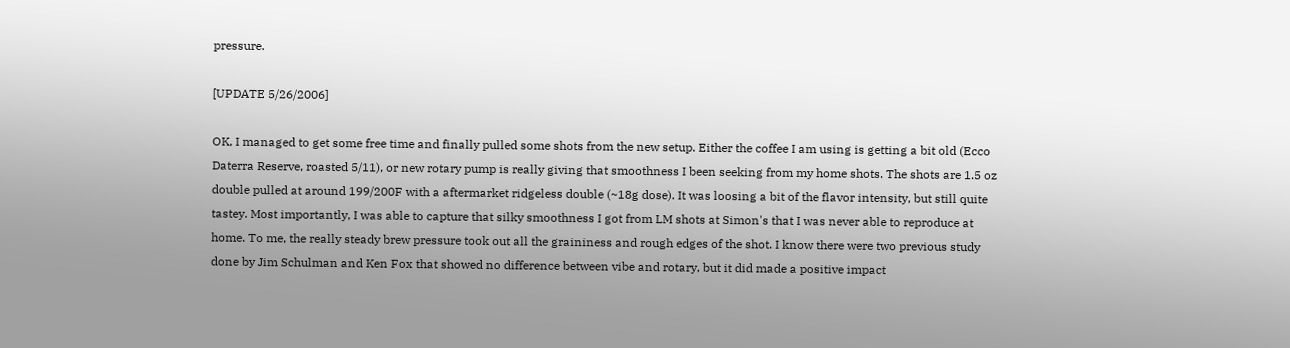pressure.

[UPDATE 5/26/2006]

OK, I managed to get some free time and finally pulled some shots from the new setup. Either the coffee I am using is getting a bit old (Ecco Daterra Reserve, roasted 5/11), or new rotary pump is really giving that smoothness I been seeking from my home shots. The shots are 1.5 oz double pulled at around 199/200F with a aftermarket ridgeless double (~18g dose). It was loosing a bit of the flavor intensity, but still quite tastey. Most importantly, I was able to capture that silky smoothness I got from LM shots at Simon's that I was never able to reproduce at home. To me, the really steady brew pressure took out all the graininess and rough edges of the shot. I know there were two previous study done by Jim Schulman and Ken Fox that showed no difference between vibe and rotary, but it did made a positive impact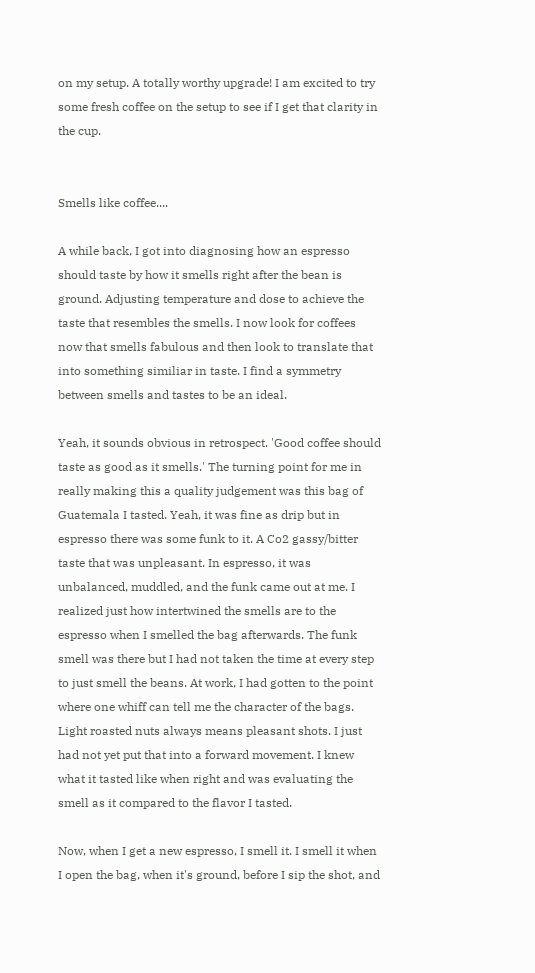on my setup. A totally worthy upgrade! I am excited to try some fresh coffee on the setup to see if I get that clarity in the cup.


Smells like coffee....

A while back, I got into diagnosing how an espresso should taste by how it smells right after the bean is ground. Adjusting temperature and dose to achieve the taste that resembles the smells. I now look for coffees now that smells fabulous and then look to translate that into something similiar in taste. I find a symmetry between smells and tastes to be an ideal.

Yeah, it sounds obvious in retrospect. 'Good coffee should taste as good as it smells.' The turning point for me in really making this a quality judgement was this bag of Guatemala I tasted. Yeah, it was fine as drip but in espresso there was some funk to it. A Co2 gassy/bitter taste that was unpleasant. In espresso, it was unbalanced, muddled, and the funk came out at me. I realized just how intertwined the smells are to the espresso when I smelled the bag afterwards. The funk smell was there but I had not taken the time at every step to just smell the beans. At work, I had gotten to the point where one whiff can tell me the character of the bags. Light roasted nuts always means pleasant shots. I just had not yet put that into a forward movement. I knew what it tasted like when right and was evaluating the smell as it compared to the flavor I tasted.

Now, when I get a new espresso, I smell it. I smell it when I open the bag, when it's ground, before I sip the shot, and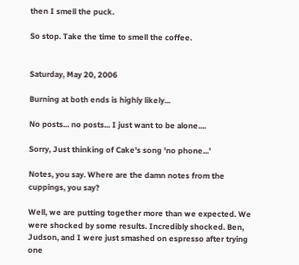then I smell the puck.

So stop. Take the time to smell the coffee.


Saturday, May 20, 2006

Burning at both ends is highly likely...

No posts... no posts... I just want to be alone....

Sorry, Just thinking of Cake's song 'no phone...'

Notes, you say. Where are the damn notes from the cuppings, you say?

Well, we are putting together more than we expected. We were shocked by some results. Incredibly shocked. Ben, Judson, and I were just smashed on espresso after trying one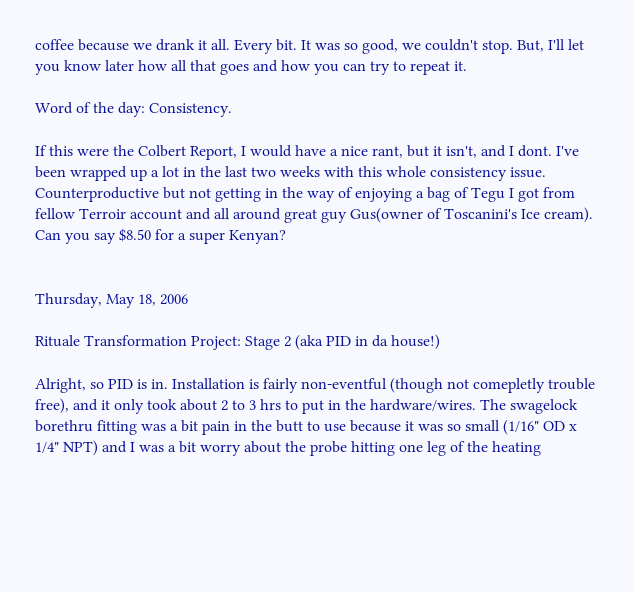coffee because we drank it all. Every bit. It was so good, we couldn't stop. But, I'll let you know later how all that goes and how you can try to repeat it.

Word of the day: Consistency.

If this were the Colbert Report, I would have a nice rant, but it isn't, and I dont. I've been wrapped up a lot in the last two weeks with this whole consistency issue. Counterproductive but not getting in the way of enjoying a bag of Tegu I got from fellow Terroir account and all around great guy Gus(owner of Toscanini's Ice cream).
Can you say $8.50 for a super Kenyan?


Thursday, May 18, 2006

Rituale Transformation Project: Stage 2 (aka PID in da house!)

Alright, so PID is in. Installation is fairly non-eventful (though not comepletly trouble free), and it only took about 2 to 3 hrs to put in the hardware/wires. The swagelock borethru fitting was a bit pain in the butt to use because it was so small (1/16" OD x 1/4" NPT) and I was a bit worry about the probe hitting one leg of the heating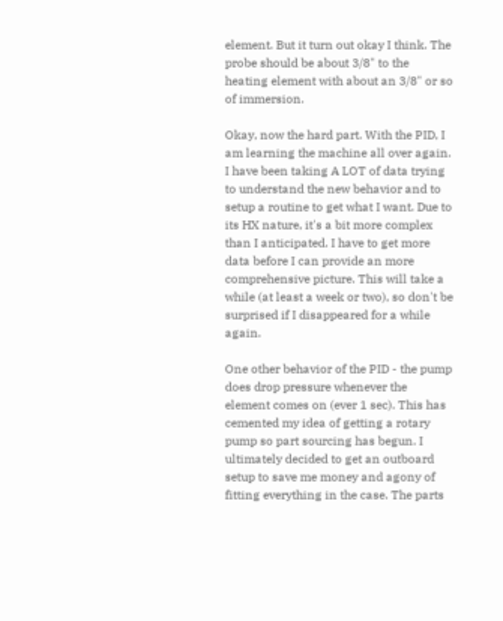element. But it turn out okay I think. The probe should be about 3/8" to the heating element with about an 3/8" or so of immersion.

Okay, now the hard part. With the PID, I am learning the machine all over again.
I have been taking A LOT of data trying to understand the new behavior and to setup a routine to get what I want. Due to its HX nature, it's a bit more complex than I anticipated. I have to get more data before I can provide an more comprehensive picture. This will take a while (at least a week or two), so don't be surprised if I disappeared for a while again.

One other behavior of the PID - the pump does drop pressure whenever the element comes on (ever 1 sec). This has cemented my idea of getting a rotary pump so part sourcing has begun. I ultimately decided to get an outboard setup to save me money and agony of fitting everything in the case. The parts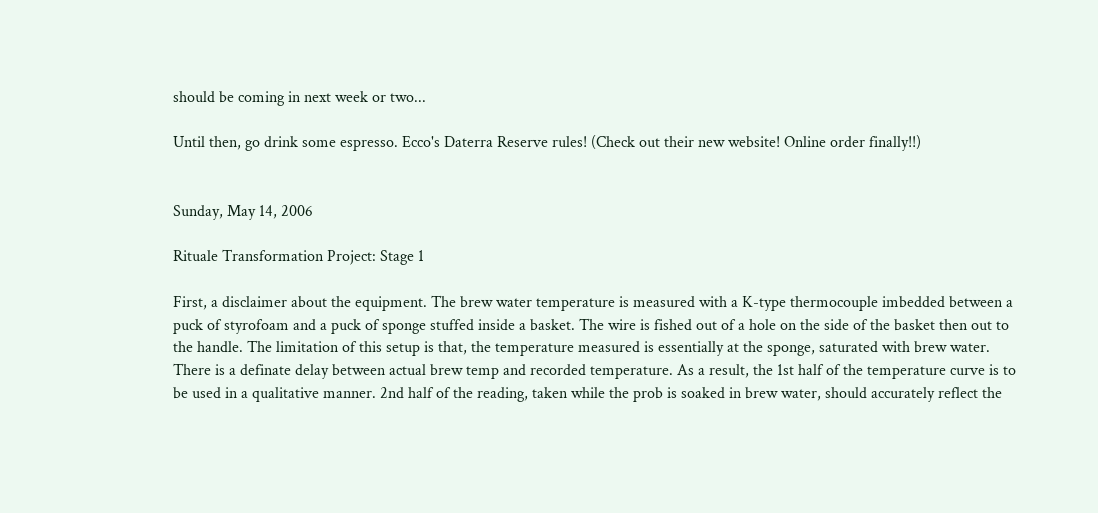should be coming in next week or two...

Until then, go drink some espresso. Ecco's Daterra Reserve rules! (Check out their new website! Online order finally!!)


Sunday, May 14, 2006

Rituale Transformation Project: Stage 1

First, a disclaimer about the equipment. The brew water temperature is measured with a K-type thermocouple imbedded between a puck of styrofoam and a puck of sponge stuffed inside a basket. The wire is fished out of a hole on the side of the basket then out to the handle. The limitation of this setup is that, the temperature measured is essentially at the sponge, saturated with brew water. There is a definate delay between actual brew temp and recorded temperature. As a result, the 1st half of the temperature curve is to be used in a qualitative manner. 2nd half of the reading, taken while the prob is soaked in brew water, should accurately reflect the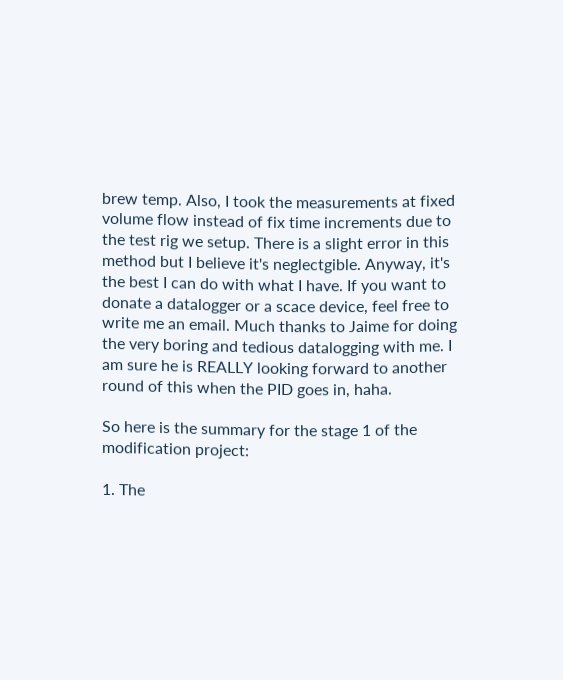brew temp. Also, I took the measurements at fixed volume flow instead of fix time increments due to the test rig we setup. There is a slight error in this method but I believe it's neglectgible. Anyway, it's the best I can do with what I have. If you want to donate a datalogger or a scace device, feel free to write me an email. Much thanks to Jaime for doing the very boring and tedious datalogging with me. I am sure he is REALLY looking forward to another round of this when the PID goes in, haha.

So here is the summary for the stage 1 of the modification project:

1. The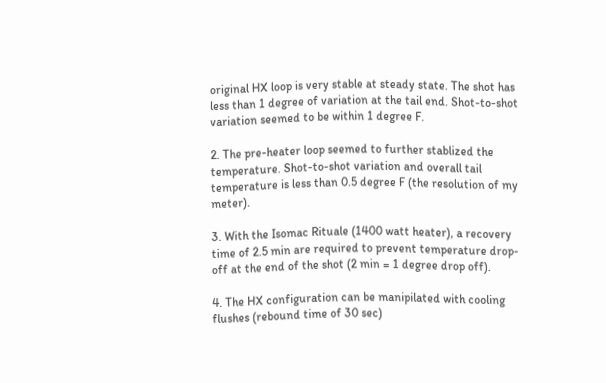original HX loop is very stable at steady state. The shot has less than 1 degree of variation at the tail end. Shot-to-shot variation seemed to be within 1 degree F.

2. The pre-heater loop seemed to further stablized the temperature. Shot-to-shot variation and overall tail temperature is less than 0.5 degree F (the resolution of my meter).

3. With the Isomac Rituale (1400 watt heater), a recovery time of 2.5 min are required to prevent temperature drop-off at the end of the shot (2 min = 1 degree drop off).

4. The HX configuration can be manipilated with cooling flushes (rebound time of 30 sec)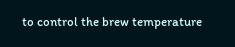to control the brew temperature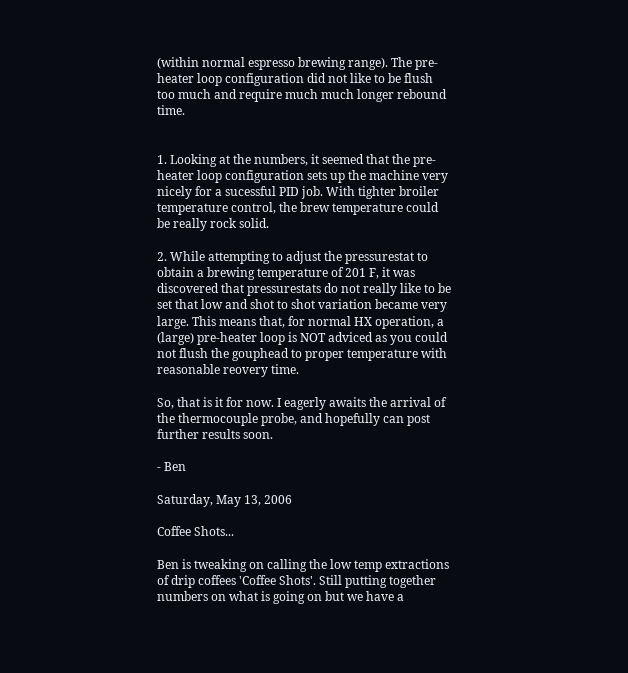(within normal espresso brewing range). The pre-heater loop configuration did not like to be flush too much and require much much longer rebound time.


1. Looking at the numbers, it seemed that the pre-heater loop configuration sets up the machine very nicely for a sucessful PID job. With tighter broiler temperature control, the brew temperature could be really rock solid.

2. While attempting to adjust the pressurestat to obtain a brewing temperature of 201 F, it was discovered that pressurestats do not really like to be set that low and shot to shot variation became very large. This means that, for normal HX operation, a (large) pre-heater loop is NOT adviced as you could not flush the gouphead to proper temperature with reasonable reovery time.

So, that is it for now. I eagerly awaits the arrival of the thermocouple probe, and hopefully can post further results soon.

- Ben

Saturday, May 13, 2006

Coffee Shots...

Ben is tweaking on calling the low temp extractions of drip coffees 'Coffee Shots'. Still putting together numbers on what is going on but we have a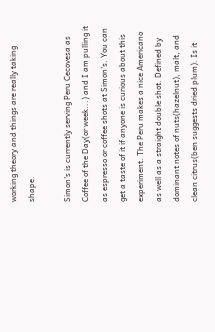working theory and things are really taking shape.

Simon's is currently serving Peru Cecovesa as Coffee of the Day(or week...) and I am pulling it as espresso or coffee shots at Simon's. You can get a taste of it if anyone is curious about this experiment. The Peru makes a nice Americano as well as a straight double shot. Defined by dominant notes of nuts(hazelnut), malt, and clean citrus(ben suggests dried plum). Is it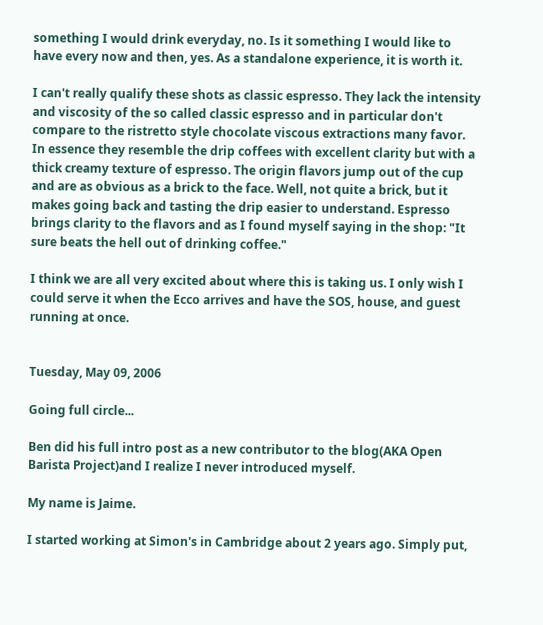something I would drink everyday, no. Is it something I would like to have every now and then, yes. As a standalone experience, it is worth it.

I can't really qualify these shots as classic espresso. They lack the intensity and viscosity of the so called classic espresso and in particular don't compare to the ristretto style chocolate viscous extractions many favor. In essence they resemble the drip coffees with excellent clarity but with a thick creamy texture of espresso. The origin flavors jump out of the cup and are as obvious as a brick to the face. Well, not quite a brick, but it makes going back and tasting the drip easier to understand. Espresso brings clarity to the flavors and as I found myself saying in the shop: "It sure beats the hell out of drinking coffee."

I think we are all very excited about where this is taking us. I only wish I could serve it when the Ecco arrives and have the SOS, house, and guest running at once.


Tuesday, May 09, 2006

Going full circle...

Ben did his full intro post as a new contributor to the blog(AKA Open Barista Project)and I realize I never introduced myself.

My name is Jaime.

I started working at Simon's in Cambridge about 2 years ago. Simply put,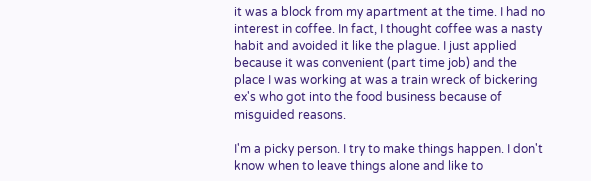it was a block from my apartment at the time. I had no interest in coffee. In fact, I thought coffee was a nasty habit and avoided it like the plague. I just applied because it was convenient (part time job) and the place I was working at was a train wreck of bickering ex's who got into the food business because of misguided reasons.

I'm a picky person. I try to make things happen. I don't know when to leave things alone and like to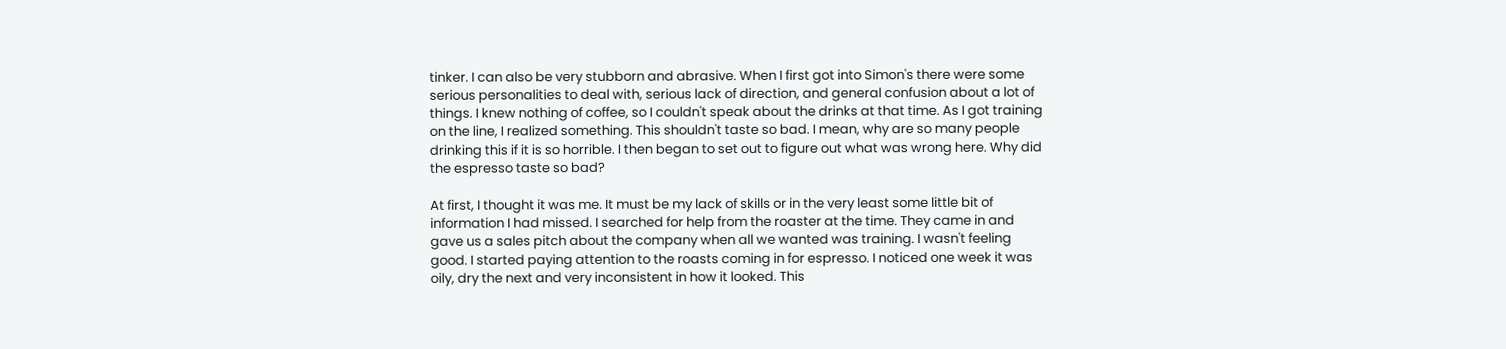tinker. I can also be very stubborn and abrasive. When I first got into Simon's there were some serious personalities to deal with, serious lack of direction, and general confusion about a lot of things. I knew nothing of coffee, so I couldn't speak about the drinks at that time. As I got training on the line, I realized something. This shouldn't taste so bad. I mean, why are so many people drinking this if it is so horrible. I then began to set out to figure out what was wrong here. Why did the espresso taste so bad?

At first, I thought it was me. It must be my lack of skills or in the very least some little bit of information I had missed. I searched for help from the roaster at the time. They came in and gave us a sales pitch about the company when all we wanted was training. I wasn't feeling good. I started paying attention to the roasts coming in for espresso. I noticed one week it was oily, dry the next and very inconsistent in how it looked. This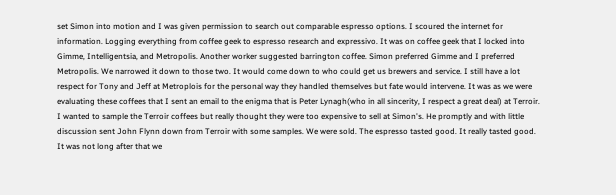set Simon into motion and I was given permission to search out comparable espresso options. I scoured the internet for information. Logging everything from coffee geek to espresso research and expressivo. It was on coffee geek that I locked into Gimme, Intelligentsia, and Metropolis. Another worker suggested barrington coffee. Simon preferred Gimme and I preferred Metropolis. We narrowed it down to those two. It would come down to who could get us brewers and service. I still have a lot respect for Tony and Jeff at Metroplois for the personal way they handled themselves but fate would intervene. It was as we were evaluating these coffees that I sent an email to the enigma that is Peter Lynagh(who in all sincerity, I respect a great deal) at Terroir. I wanted to sample the Terroir coffees but really thought they were too expensive to sell at Simon's. He promptly and with little discussion sent John Flynn down from Terroir with some samples. We were sold. The espresso tasted good. It really tasted good. It was not long after that we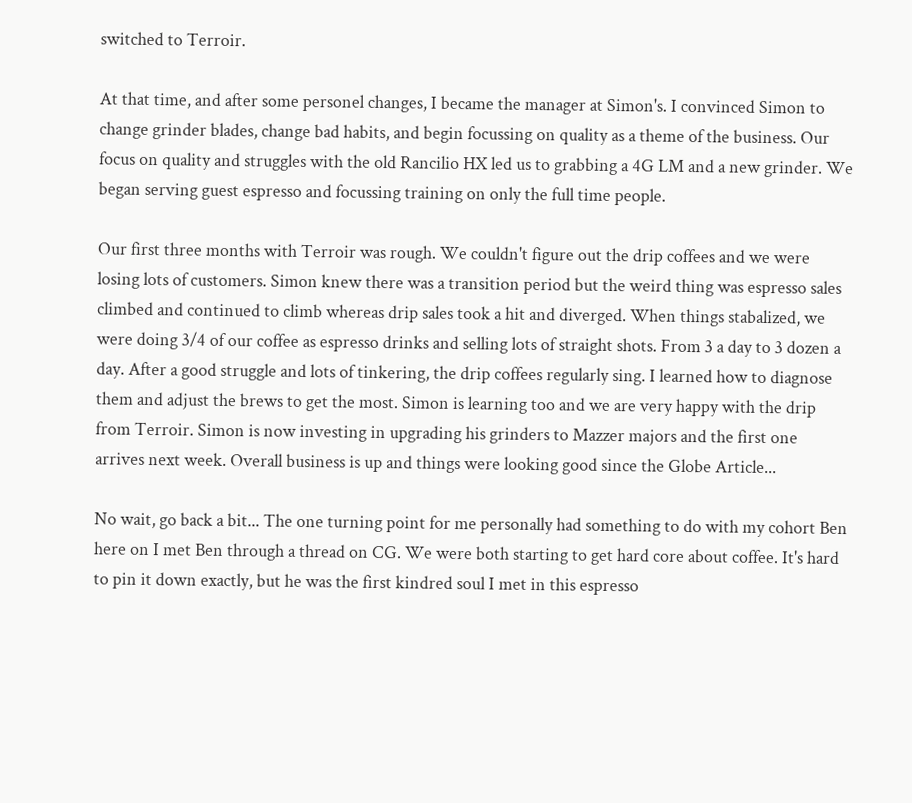switched to Terroir.

At that time, and after some personel changes, I became the manager at Simon's. I convinced Simon to change grinder blades, change bad habits, and begin focussing on quality as a theme of the business. Our focus on quality and struggles with the old Rancilio HX led us to grabbing a 4G LM and a new grinder. We began serving guest espresso and focussing training on only the full time people.

Our first three months with Terroir was rough. We couldn't figure out the drip coffees and we were losing lots of customers. Simon knew there was a transition period but the weird thing was espresso sales climbed and continued to climb whereas drip sales took a hit and diverged. When things stabalized, we were doing 3/4 of our coffee as espresso drinks and selling lots of straight shots. From 3 a day to 3 dozen a day. After a good struggle and lots of tinkering, the drip coffees regularly sing. I learned how to diagnose them and adjust the brews to get the most. Simon is learning too and we are very happy with the drip from Terroir. Simon is now investing in upgrading his grinders to Mazzer majors and the first one arrives next week. Overall business is up and things were looking good since the Globe Article...

No wait, go back a bit... The one turning point for me personally had something to do with my cohort Ben here on I met Ben through a thread on CG. We were both starting to get hard core about coffee. It's hard to pin it down exactly, but he was the first kindred soul I met in this espresso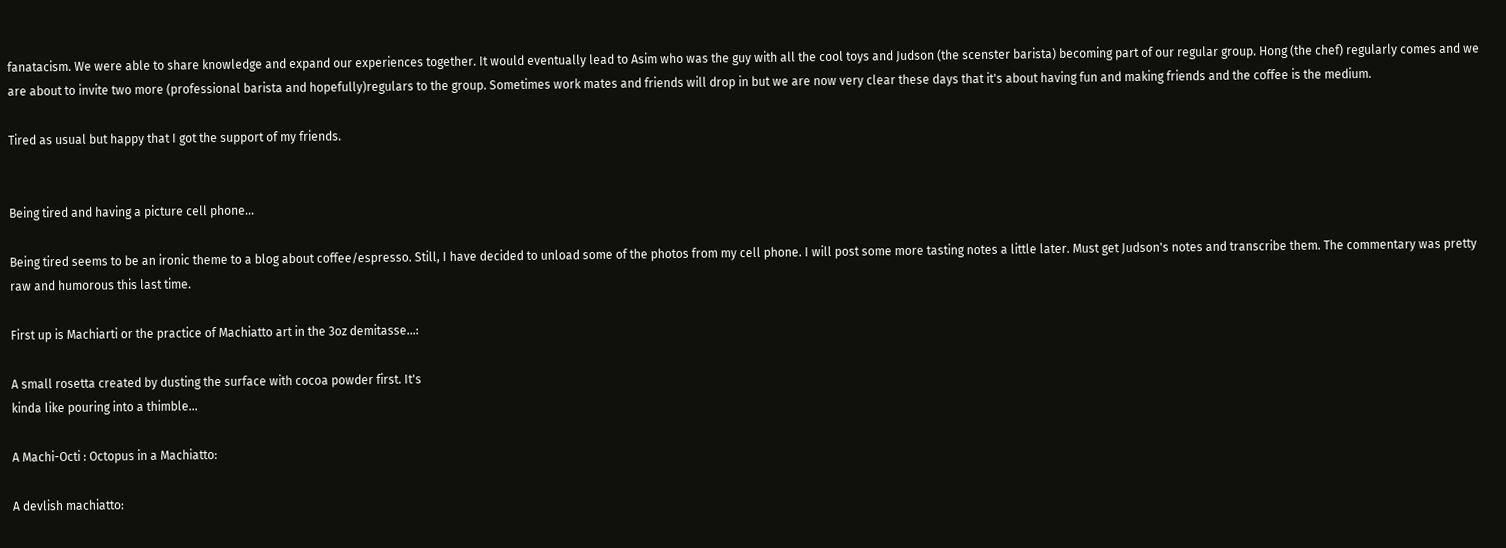fanatacism. We were able to share knowledge and expand our experiences together. It would eventually lead to Asim who was the guy with all the cool toys and Judson (the scenster barista) becoming part of our regular group. Hong (the chef) regularly comes and we are about to invite two more (professional barista and hopefully)regulars to the group. Sometimes work mates and friends will drop in but we are now very clear these days that it's about having fun and making friends and the coffee is the medium.

Tired as usual but happy that I got the support of my friends.


Being tired and having a picture cell phone...

Being tired seems to be an ironic theme to a blog about coffee/espresso. Still, I have decided to unload some of the photos from my cell phone. I will post some more tasting notes a little later. Must get Judson's notes and transcribe them. The commentary was pretty raw and humorous this last time.

First up is Machiarti or the practice of Machiatto art in the 3oz demitasse...:

A small rosetta created by dusting the surface with cocoa powder first. It's
kinda like pouring into a thimble...

A Machi-Octi : Octopus in a Machiatto:

A devlish machiatto: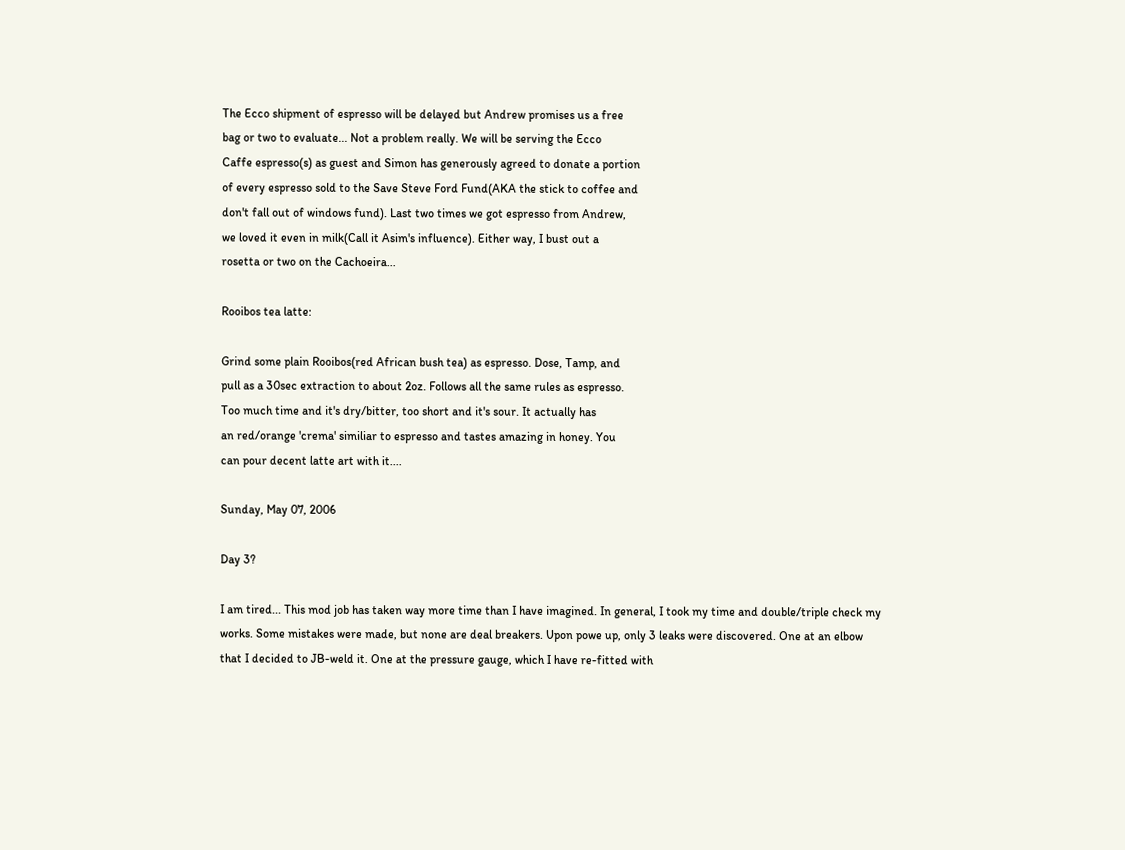The Ecco shipment of espresso will be delayed but Andrew promises us a free
bag or two to evaluate... Not a problem really. We will be serving the Ecco
Caffe espresso(s) as guest and Simon has generously agreed to donate a portion
of every espresso sold to the Save Steve Ford Fund(AKA the stick to coffee and
don't fall out of windows fund). Last two times we got espresso from Andrew,
we loved it even in milk(Call it Asim's influence). Either way, I bust out a
rosetta or two on the Cachoeira...

Rooibos tea latte:

Grind some plain Rooibos(red African bush tea) as espresso. Dose, Tamp, and
pull as a 30sec extraction to about 2oz. Follows all the same rules as espresso.
Too much time and it's dry/bitter, too short and it's sour. It actually has
an red/orange 'crema' similiar to espresso and tastes amazing in honey. You
can pour decent latte art with it....

Sunday, May 07, 2006

Day 3?

I am tired... This mod job has taken way more time than I have imagined. In general, I took my time and double/triple check my works. Some mistakes were made, but none are deal breakers. Upon powe up, only 3 leaks were discovered. One at an elbow that I decided to JB-weld it. One at the pressure gauge, which I have re-fitted with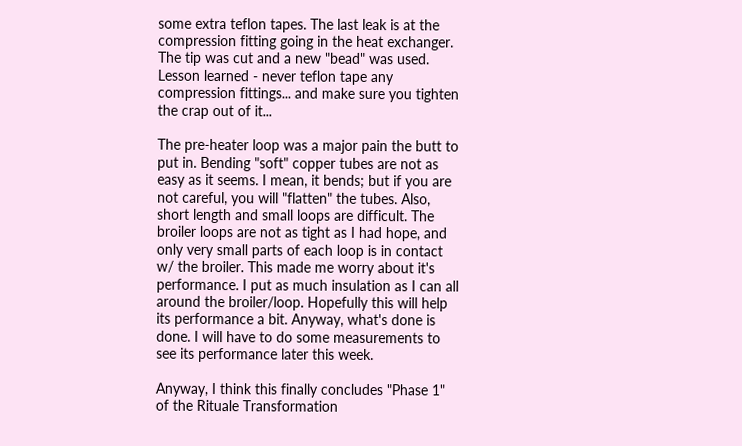some extra teflon tapes. The last leak is at the compression fitting going in the heat exchanger. The tip was cut and a new "bead" was used. Lesson learned - never teflon tape any compression fittings... and make sure you tighten the crap out of it...

The pre-heater loop was a major pain the butt to put in. Bending "soft" copper tubes are not as easy as it seems. I mean, it bends; but if you are not careful, you will "flatten" the tubes. Also, short length and small loops are difficult. The broiler loops are not as tight as I had hope, and only very small parts of each loop is in contact w/ the broiler. This made me worry about it's performance. I put as much insulation as I can all around the broiler/loop. Hopefully this will help its performance a bit. Anyway, what's done is done. I will have to do some measurements to see its performance later this week.

Anyway, I think this finally concludes "Phase 1" of the Rituale Transformation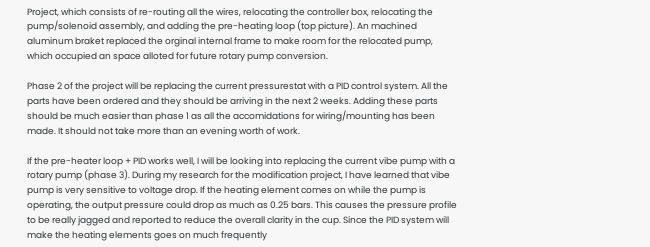Project, which consists of re-routing all the wires, relocating the controller box, relocating the pump/solenoid assembly, and adding the pre-heating loop (top picture). An machined aluminum braket replaced the orginal internal frame to make room for the relocated pump, which occupied an space alloted for future rotary pump conversion.

Phase 2 of the project will be replacing the current pressurestat with a PID control system. All the parts have been ordered and they should be arriving in the next 2 weeks. Adding these parts should be much easier than phase 1 as all the accomidations for wiring/mounting has been made. It should not take more than an evening worth of work.

If the pre-heater loop + PID works well, I will be looking into replacing the current vibe pump with a rotary pump (phase 3). During my research for the modification project, I have learned that vibe pump is very sensitive to voltage drop. If the heating element comes on while the pump is operating, the output pressure could drop as much as 0.25 bars. This causes the pressure profile to be really jagged and reported to reduce the overall clarity in the cup. Since the PID system will make the heating elements goes on much frequently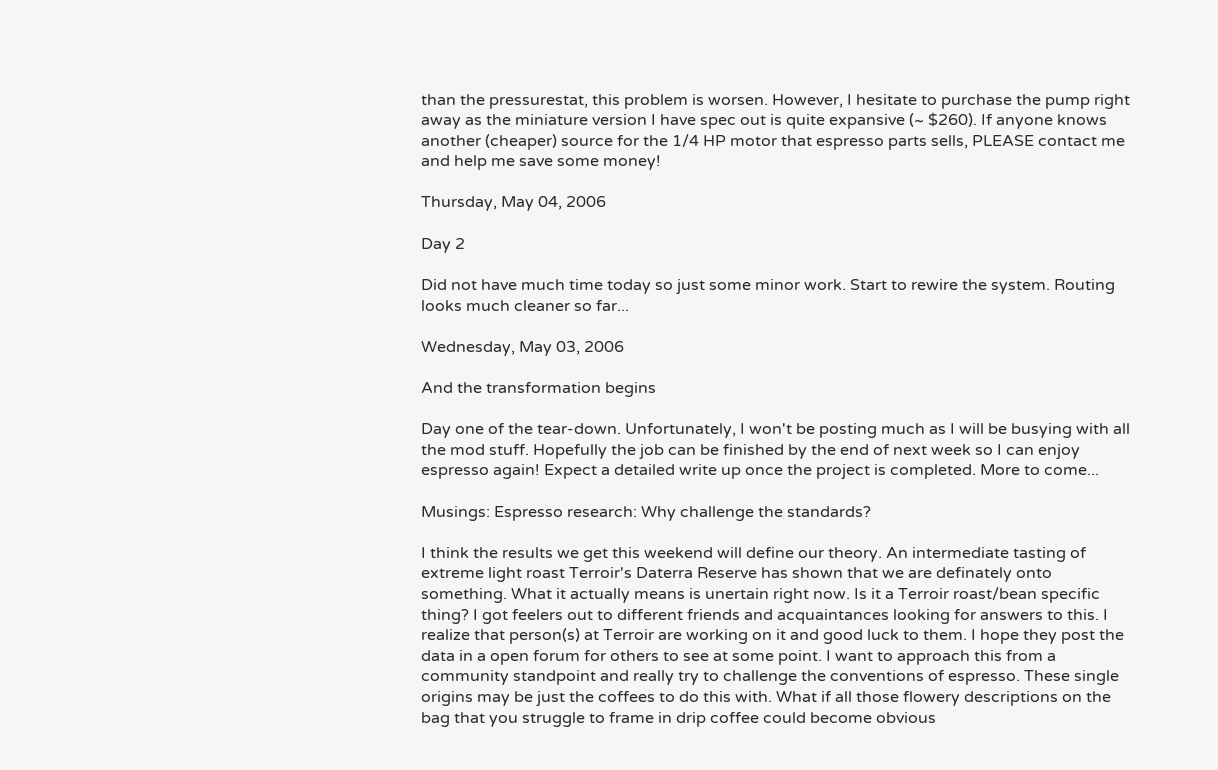than the pressurestat, this problem is worsen. However, I hesitate to purchase the pump right away as the miniature version I have spec out is quite expansive (~ $260). If anyone knows another (cheaper) source for the 1/4 HP motor that espresso parts sells, PLEASE contact me and help me save some money!

Thursday, May 04, 2006

Day 2

Did not have much time today so just some minor work. Start to rewire the system. Routing looks much cleaner so far...

Wednesday, May 03, 2006

And the transformation begins

Day one of the tear-down. Unfortunately, I won't be posting much as I will be busying with all the mod stuff. Hopefully the job can be finished by the end of next week so I can enjoy espresso again! Expect a detailed write up once the project is completed. More to come...

Musings: Espresso research: Why challenge the standards?

I think the results we get this weekend will define our theory. An intermediate tasting of extreme light roast Terroir's Daterra Reserve has shown that we are definately onto something. What it actually means is unertain right now. Is it a Terroir roast/bean specific thing? I got feelers out to different friends and acquaintances looking for answers to this. I realize that person(s) at Terroir are working on it and good luck to them. I hope they post the data in a open forum for others to see at some point. I want to approach this from a community standpoint and really try to challenge the conventions of espresso. These single origins may be just the coffees to do this with. What if all those flowery descriptions on the bag that you struggle to frame in drip coffee could become obvious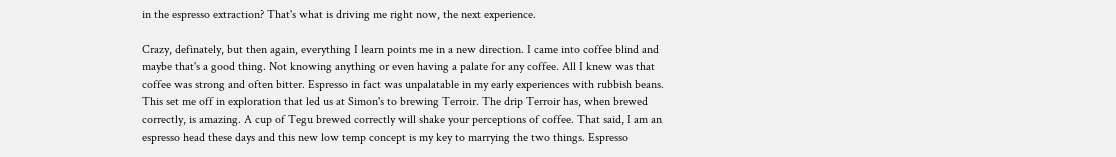in the espresso extraction? That's what is driving me right now, the next experience.

Crazy, definately, but then again, everything I learn points me in a new direction. I came into coffee blind and maybe that's a good thing. Not knowing anything or even having a palate for any coffee. All I knew was that coffee was strong and often bitter. Espresso in fact was unpalatable in my early experiences with rubbish beans. This set me off in exploration that led us at Simon's to brewing Terroir. The drip Terroir has, when brewed correctly, is amazing. A cup of Tegu brewed correctly will shake your perceptions of coffee. That said, I am an espresso head these days and this new low temp concept is my key to marrying the two things. Espresso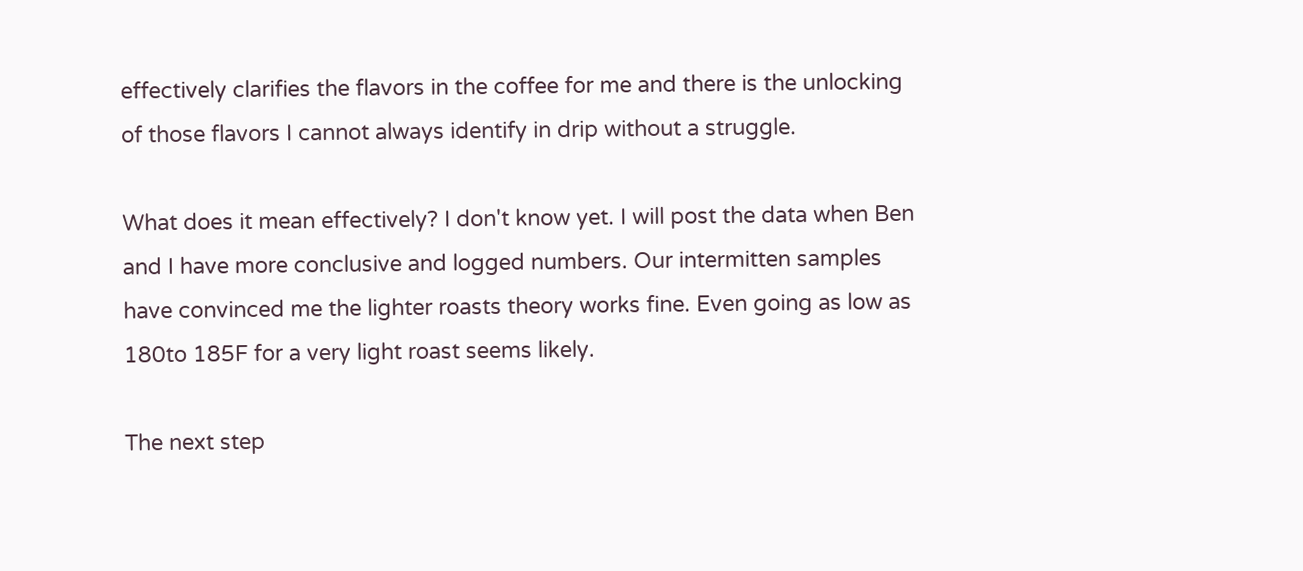effectively clarifies the flavors in the coffee for me and there is the unlocking of those flavors I cannot always identify in drip without a struggle.

What does it mean effectively? I don't know yet. I will post the data when Ben and I have more conclusive and logged numbers. Our intermitten samples have convinced me the lighter roasts theory works fine. Even going as low as 180to 185F for a very light roast seems likely.

The next step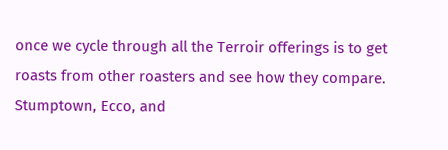once we cycle through all the Terroir offerings is to get roasts from other roasters and see how they compare. Stumptown, Ecco, and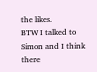the likes.
BTW I talked to Simon and I think there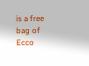is a free bag of Ecco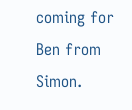coming for Ben from Simon.